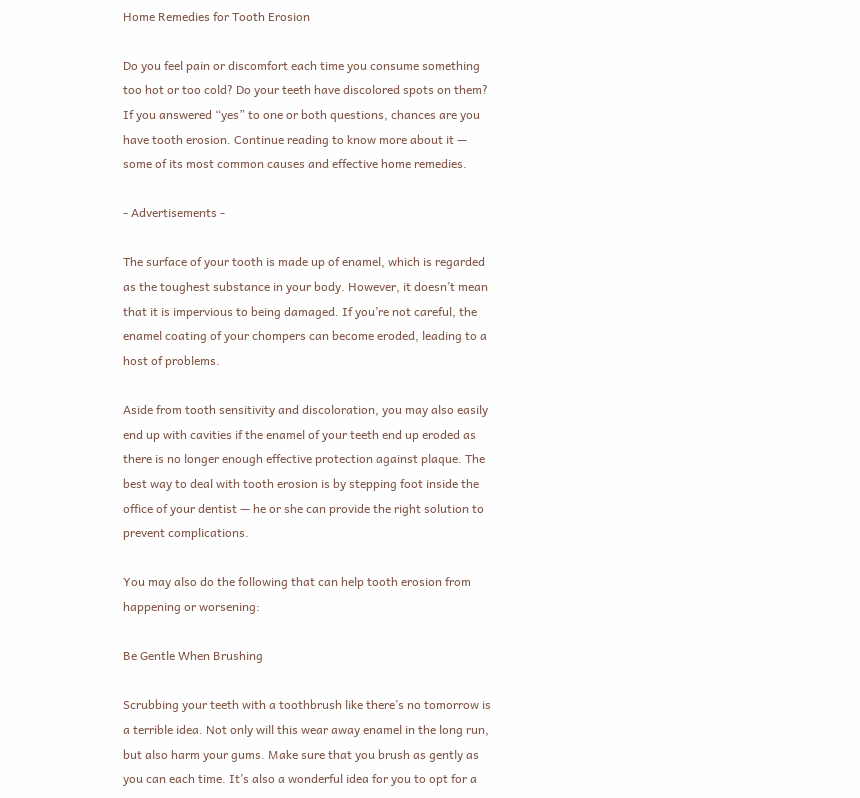Home Remedies for Tooth Erosion

Do you feel pain or discomfort each time you consume something too hot or too cold? Do your teeth have discolored spots on them? If you answered “yes” to one or both questions, chances are you have tooth erosion. Continue reading to know more about it — some of its most common causes and effective home remedies.

- Advertisements -

The surface of your tooth is made up of enamel, which is regarded as the toughest substance in your body. However, it doesn’t mean that it is impervious to being damaged. If you’re not careful, the enamel coating of your chompers can become eroded, leading to a host of problems.

Aside from tooth sensitivity and discoloration, you may also easily end up with cavities if the enamel of your teeth end up eroded as there is no longer enough effective protection against plaque. The best way to deal with tooth erosion is by stepping foot inside the office of your dentist — he or she can provide the right solution to prevent complications.

You may also do the following that can help tooth erosion from happening or worsening:

Be Gentle When Brushing

Scrubbing your teeth with a toothbrush like there’s no tomorrow is a terrible idea. Not only will this wear away enamel in the long run, but also harm your gums. Make sure that you brush as gently as you can each time. It’s also a wonderful idea for you to opt for a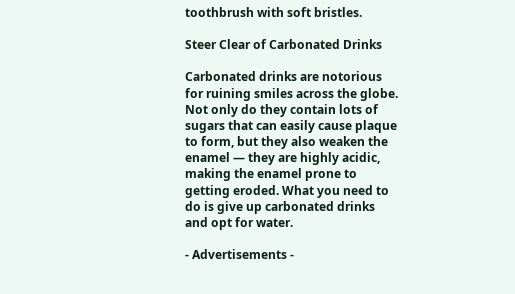toothbrush with soft bristles.

Steer Clear of Carbonated Drinks

Carbonated drinks are notorious for ruining smiles across the globe. Not only do they contain lots of sugars that can easily cause plaque to form, but they also weaken the enamel — they are highly acidic, making the enamel prone to getting eroded. What you need to do is give up carbonated drinks and opt for water.

- Advertisements -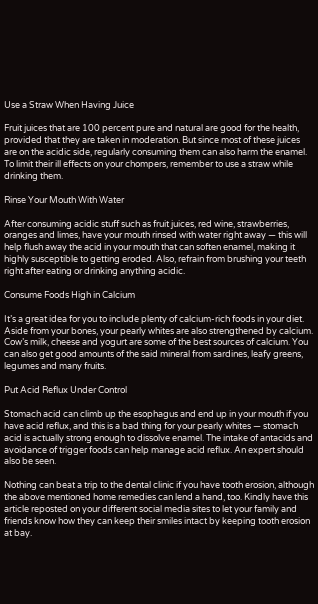Use a Straw When Having Juice

Fruit juices that are 100 percent pure and natural are good for the health, provided that they are taken in moderation. But since most of these juices are on the acidic side, regularly consuming them can also harm the enamel. To limit their ill effects on your chompers, remember to use a straw while drinking them.

Rinse Your Mouth With Water

After consuming acidic stuff such as fruit juices, red wine, strawberries, oranges and limes, have your mouth rinsed with water right away — this will help flush away the acid in your mouth that can soften enamel, making it highly susceptible to getting eroded. Also, refrain from brushing your teeth right after eating or drinking anything acidic.

Consume Foods High in Calcium

It’s a great idea for you to include plenty of calcium-rich foods in your diet. Aside from your bones, your pearly whites are also strengthened by calcium. Cow’s milk, cheese and yogurt are some of the best sources of calcium. You can also get good amounts of the said mineral from sardines, leafy greens, legumes and many fruits.

Put Acid Reflux Under Control

Stomach acid can climb up the esophagus and end up in your mouth if you have acid reflux, and this is a bad thing for your pearly whites — stomach acid is actually strong enough to dissolve enamel. The intake of antacids and avoidance of trigger foods can help manage acid reflux. An expert should also be seen.

Nothing can beat a trip to the dental clinic if you have tooth erosion, although the above mentioned home remedies can lend a hand, too. Kindly have this article reposted on your different social media sites to let your family and friends know how they can keep their smiles intact by keeping tooth erosion at bay.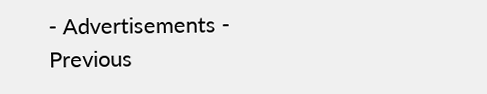- Advertisements -
Previous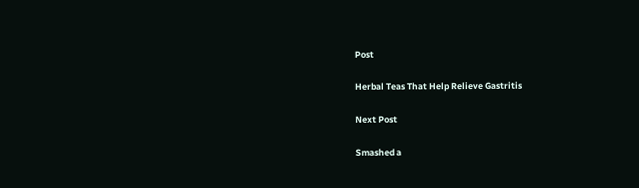Post

Herbal Teas That Help Relieve Gastritis

Next Post

Smashed a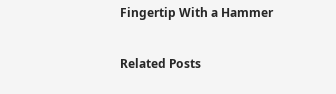Fingertip With a Hammer

Related Posts